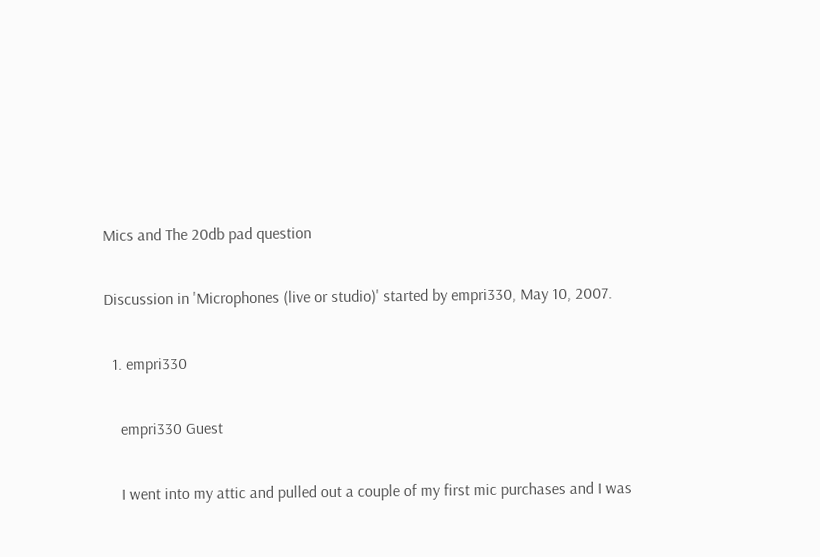Mics and The 20db pad question

Discussion in 'Microphones (live or studio)' started by empri330, May 10, 2007.

  1. empri330

    empri330 Guest

    I went into my attic and pulled out a couple of my first mic purchases and I was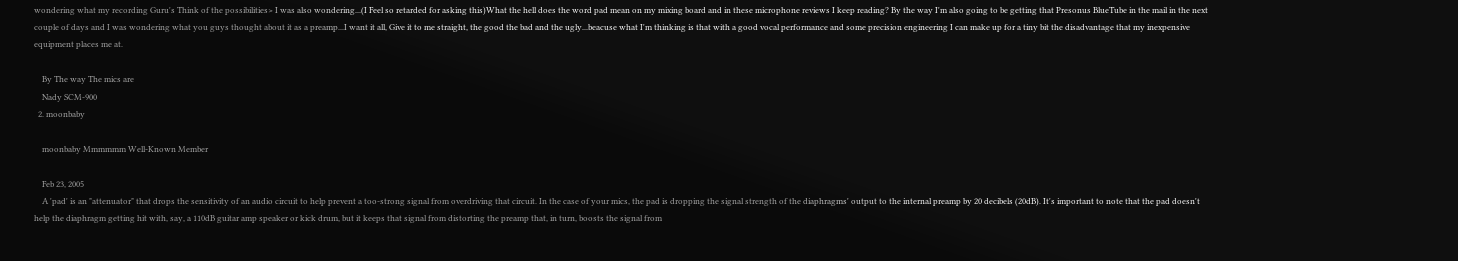wondering what my recording Guru's Think of the possibilities> I was also wondering...(I Feel so retarded for asking this)What the hell does the word pad mean on my mixing board and in these microphone reviews I keep reading? By the way I'm also going to be getting that Presonus BlueTube in the mail in the next couple of days and I was wondering what you guys thought about it as a preamp...I want it all, Give it to me straight, the good the bad and the ugly...beacuse what I'm thinking is that with a good vocal performance and some precision engineering I can make up for a tiny bit the disadvantage that my inexpensive equipment places me at.

    By The way The mics are
    Nady SCM-900
  2. moonbaby

    moonbaby Mmmmmm Well-Known Member

    Feb 23, 2005
    A 'pad' is an "attenuator" that drops the sensitivity of an audio circuit to help prevent a too-strong signal from overdriving that circuit. In the case of your mics, the pad is dropping the signal strength of the diaphragms' output to the internal preamp by 20 decibels (20dB). It's important to note that the pad doesn't help the diaphragm getting hit with, say, a 110dB guitar amp speaker or kick drum, but it keeps that signal from distorting the preamp that, in turn, boosts the signal from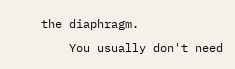the diaphragm.
    You usually don't need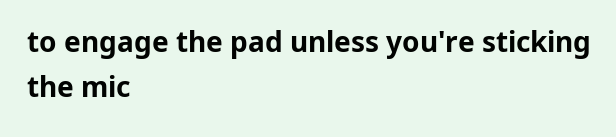to engage the pad unless you're sticking the mic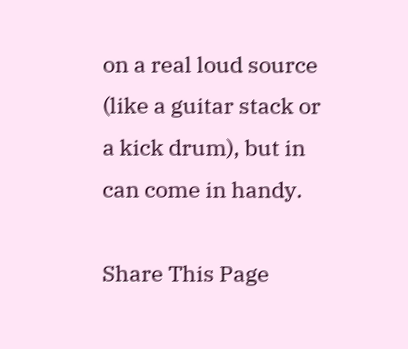on a real loud source (like a guitar stack or a kick drum), but in can come in handy.

Share This Page